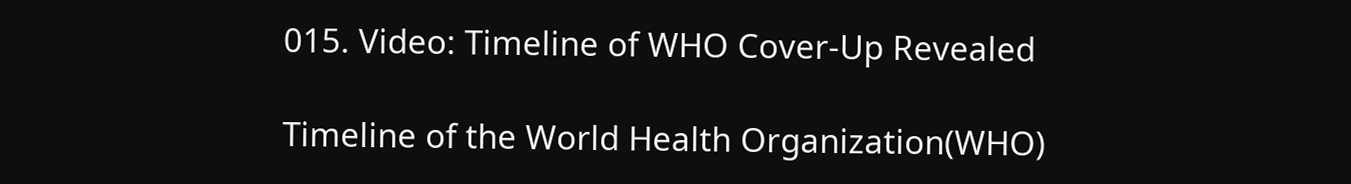015. Video: Timeline of WHO Cover-Up Revealed

Timeline of the World Health Organization(WHO)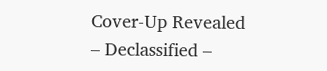Cover-Up Revealed
– Declassified –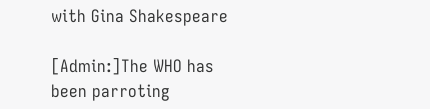with Gina Shakespeare

[Admin:]The WHO has been parroting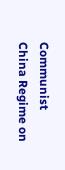Communist China Regime on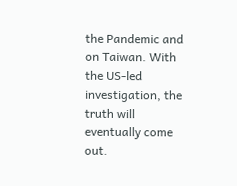the Pandemic and on Taiwan. With the US-led investigation, the truth will eventually come out.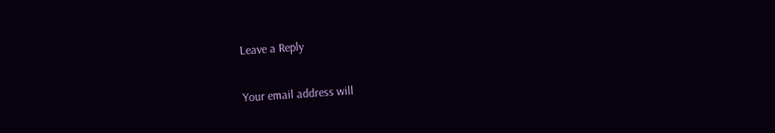Leave a Reply

Your email address will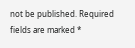not be published. Required fields are marked *